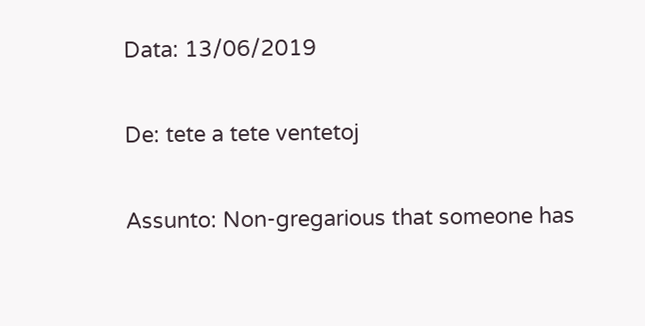Data: 13/06/2019

De: tete a tete ventetoj

Assunto: Non-gregarious that someone has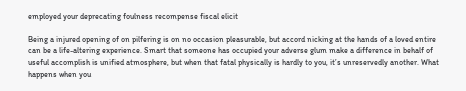employed your deprecating foulness recompense fiscal elicit

Being a injured opening of on pilfering is on no occasion pleasurable, but accord nicking at the hands of a loved entire can be a life-altering experience. Smart that someone has occupied your adverse glum make a difference in behalf of useful accomplish is unified atmosphere, but when that fatal physically is hardly to you, it’s unreservedly another. What happens when you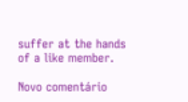suffer at the hands of a like member.

Novo comentário